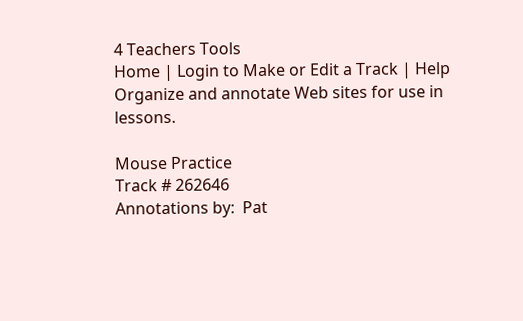4 Teachers Tools
Home | Login to Make or Edit a Track | Help
Organize and annotate Web sites for use in lessons.

Mouse Practice
Track # 262646
Annotations by:  Pat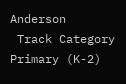Anderson
 Track Category
Primary (K-2)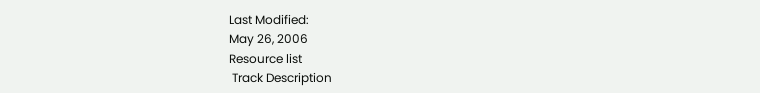Last Modified:
May 26, 2006
Resource list
 Track Description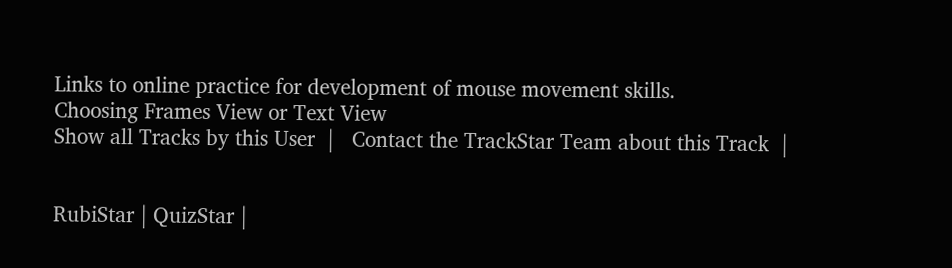Links to online practice for development of mouse movement skills.
Choosing Frames View or Text View
Show all Tracks by this User  |   Contact the TrackStar Team about this Track  |


RubiStar | QuizStar |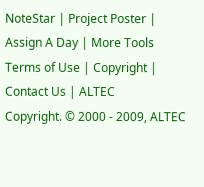NoteStar | Project Poster | Assign A Day | More Tools Terms of Use | Copyright | Contact Us | ALTEC
Copyright. © 2000 - 2009, ALTEC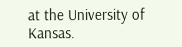at the University of Kansas.